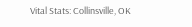Vital Stats: Collinsville, OK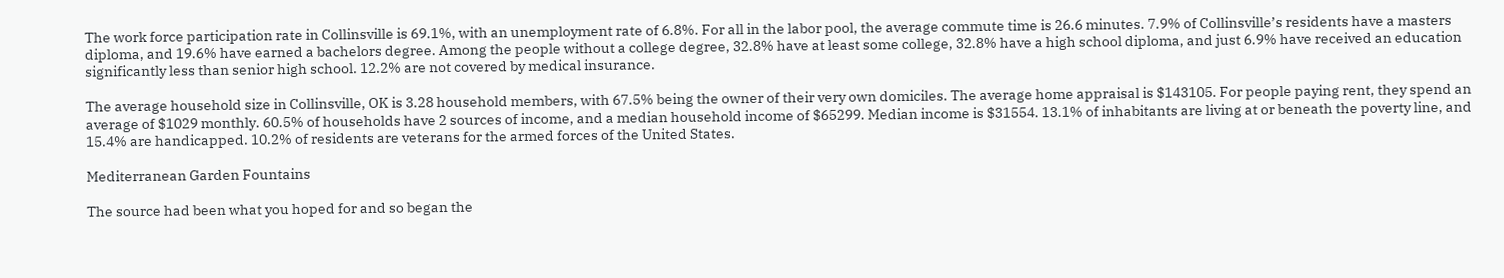The work force participation rate in Collinsville is 69.1%, with an unemployment rate of 6.8%. For all in the labor pool, the average commute time is 26.6 minutes. 7.9% of Collinsville’s residents have a masters diploma, and 19.6% have earned a bachelors degree. Among the people without a college degree, 32.8% have at least some college, 32.8% have a high school diploma, and just 6.9% have received an education significantly less than senior high school. 12.2% are not covered by medical insurance.

The average household size in Collinsville, OK is 3.28 household members, with 67.5% being the owner of their very own domiciles. The average home appraisal is $143105. For people paying rent, they spend an average of $1029 monthly. 60.5% of households have 2 sources of income, and a median household income of $65299. Median income is $31554. 13.1% of inhabitants are living at or beneath the poverty line, and 15.4% are handicapped. 10.2% of residents are veterans for the armed forces of the United States.

Mediterranean Garden Fountains

The source had been what you hoped for and so began the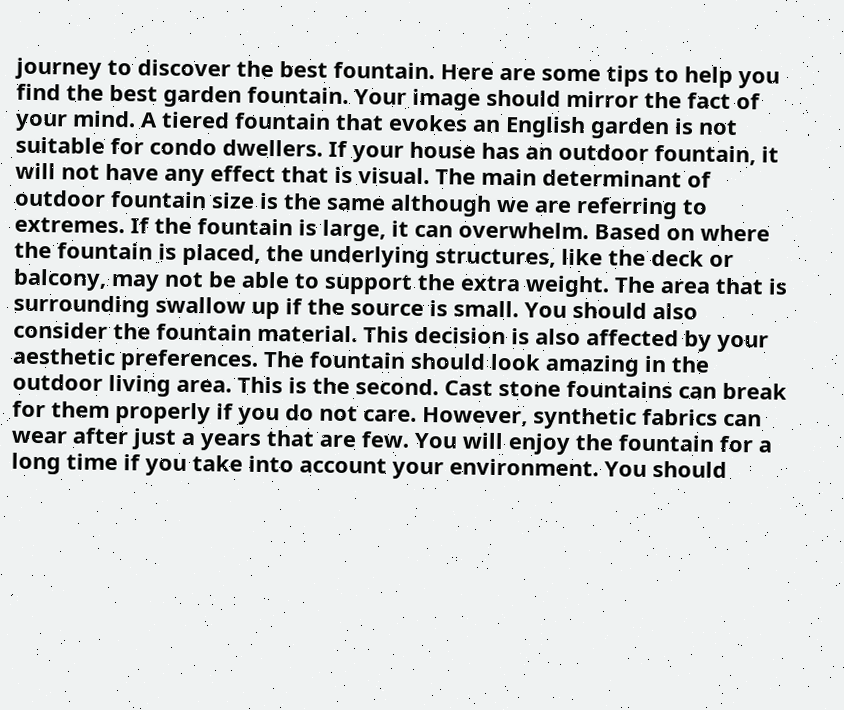journey to discover the best fountain. Here are some tips to help you find the best garden fountain. Your image should mirror the fact of your mind. A tiered fountain that evokes an English garden is not suitable for condo dwellers. If your house has an outdoor fountain, it will not have any effect that is visual. The main determinant of outdoor fountain size is the same although we are referring to extremes. If the fountain is large, it can overwhelm. Based on where the fountain is placed, the underlying structures, like the deck or balcony, may not be able to support the extra weight. The area that is surrounding swallow up if the source is small. You should also consider the fountain material. This decision is also affected by your aesthetic preferences. The fountain should look amazing in the outdoor living area. This is the second. Cast stone fountains can break for them properly if you do not care. However, synthetic fabrics can wear after just a years that are few. You will enjoy the fountain for a long time if you take into account your environment. You should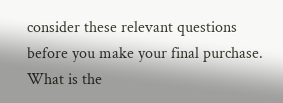consider these relevant questions before you make your final purchase. What is the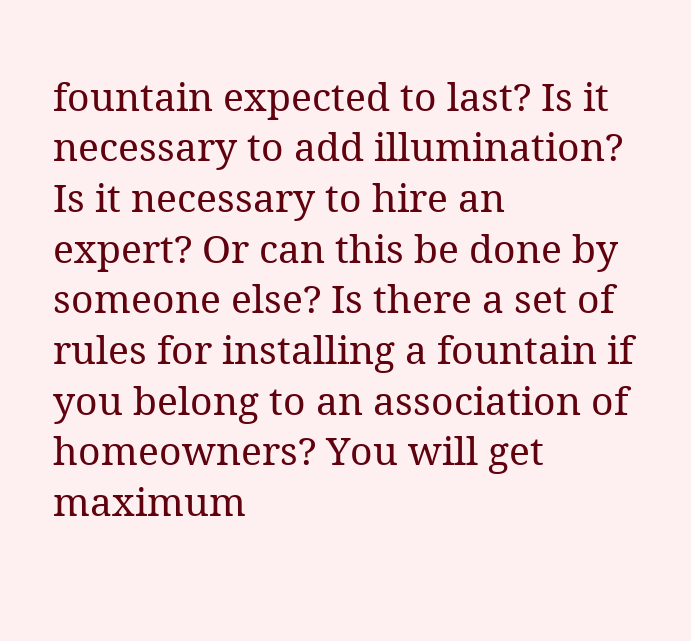fountain expected to last? Is it necessary to add illumination? Is it necessary to hire an expert? Or can this be done by someone else? Is there a set of rules for installing a fountain if you belong to an association of homeowners? You will get maximum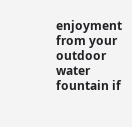enjoyment from your outdoor water fountain if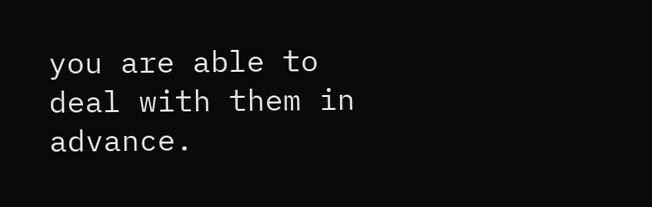you are able to deal with them in advance.